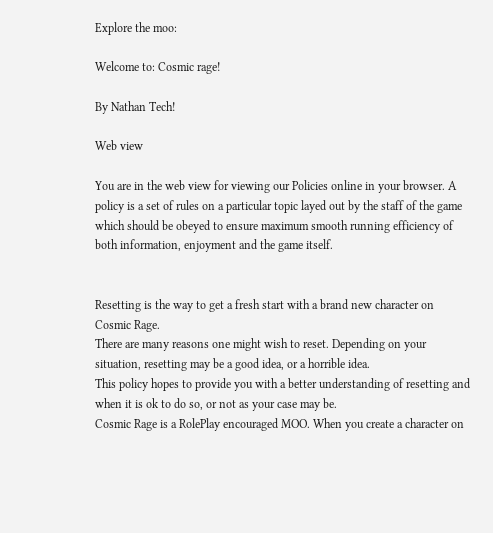Explore the moo:

Welcome to: Cosmic rage!

By Nathan Tech!

Web view

You are in the web view for viewing our Policies online in your browser. A policy is a set of rules on a particular topic layed out by the staff of the game which should be obeyed to ensure maximum smooth running efficiency of both information, enjoyment and the game itself.


Resetting is the way to get a fresh start with a brand new character on Cosmic Rage.
There are many reasons one might wish to reset. Depending on your situation, resetting may be a good idea, or a horrible idea.
This policy hopes to provide you with a better understanding of resetting and when it is ok to do so, or not as your case may be.
Cosmic Rage is a RolePlay encouraged MOO. When you create a character on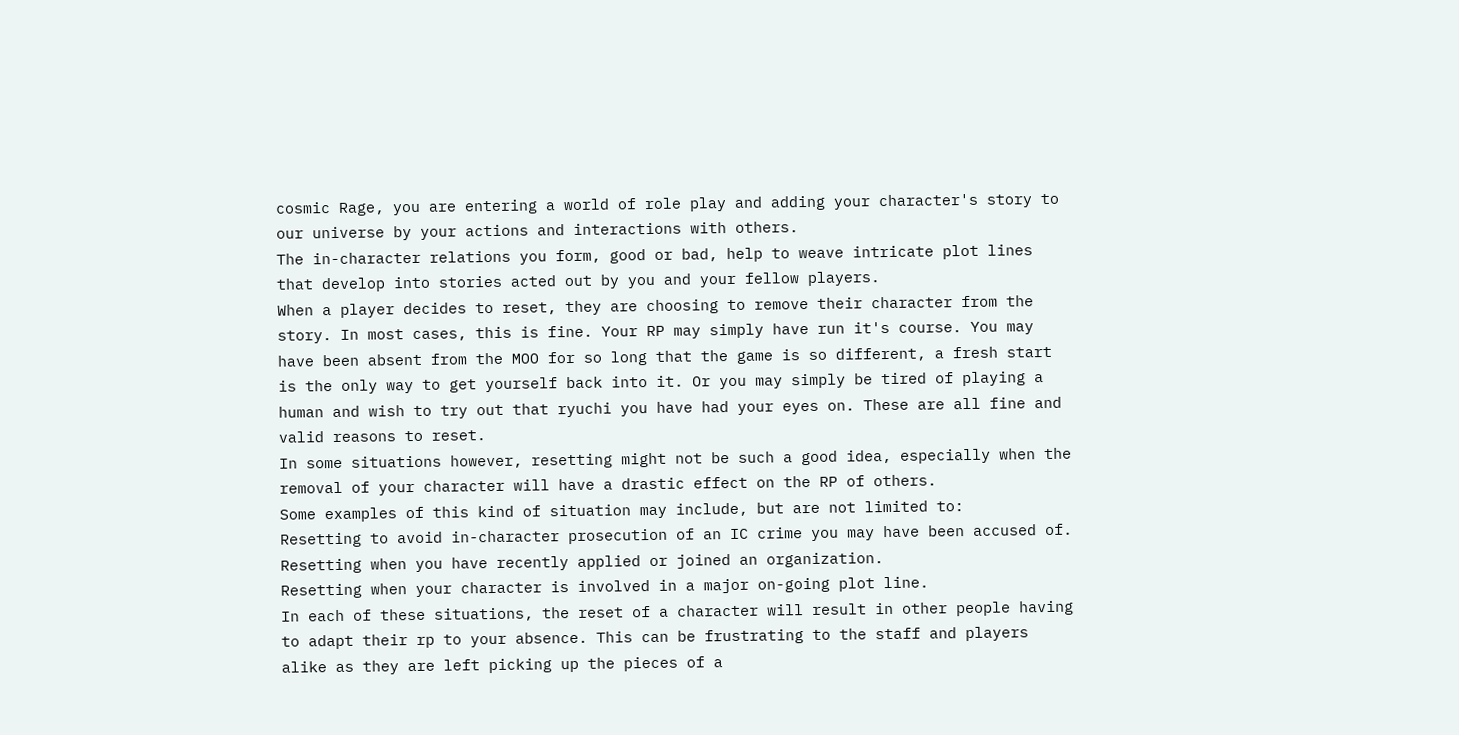cosmic Rage, you are entering a world of role play and adding your character's story to our universe by your actions and interactions with others.
The in-character relations you form, good or bad, help to weave intricate plot lines that develop into stories acted out by you and your fellow players.
When a player decides to reset, they are choosing to remove their character from the story. In most cases, this is fine. Your RP may simply have run it's course. You may have been absent from the MOO for so long that the game is so different, a fresh start is the only way to get yourself back into it. Or you may simply be tired of playing a human and wish to try out that ryuchi you have had your eyes on. These are all fine and valid reasons to reset.
In some situations however, resetting might not be such a good idea, especially when the removal of your character will have a drastic effect on the RP of others.
Some examples of this kind of situation may include, but are not limited to:
Resetting to avoid in-character prosecution of an IC crime you may have been accused of.
Resetting when you have recently applied or joined an organization.
Resetting when your character is involved in a major on-going plot line.
In each of these situations, the reset of a character will result in other people having to adapt their rp to your absence. This can be frustrating to the staff and players alike as they are left picking up the pieces of a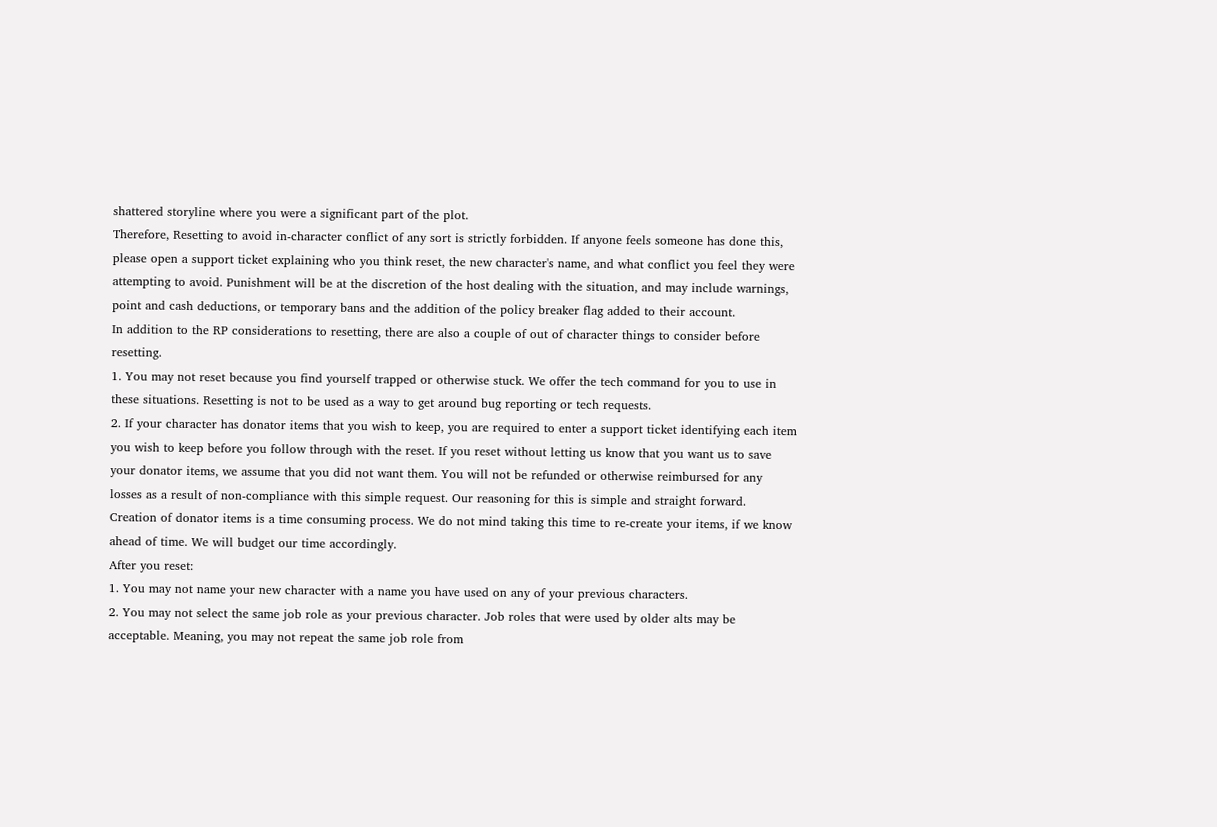shattered storyline where you were a significant part of the plot.
Therefore, Resetting to avoid in-character conflict of any sort is strictly forbidden. If anyone feels someone has done this, please open a support ticket explaining who you think reset, the new character's name, and what conflict you feel they were attempting to avoid. Punishment will be at the discretion of the host dealing with the situation, and may include warnings, point and cash deductions, or temporary bans and the addition of the policy breaker flag added to their account.
In addition to the RP considerations to resetting, there are also a couple of out of character things to consider before resetting.
1. You may not reset because you find yourself trapped or otherwise stuck. We offer the tech command for you to use in these situations. Resetting is not to be used as a way to get around bug reporting or tech requests.
2. If your character has donator items that you wish to keep, you are required to enter a support ticket identifying each item you wish to keep before you follow through with the reset. If you reset without letting us know that you want us to save your donator items, we assume that you did not want them. You will not be refunded or otherwise reimbursed for any losses as a result of non-compliance with this simple request. Our reasoning for this is simple and straight forward. Creation of donator items is a time consuming process. We do not mind taking this time to re-create your items, if we know ahead of time. We will budget our time accordingly.
After you reset:
1. You may not name your new character with a name you have used on any of your previous characters.
2. You may not select the same job role as your previous character. Job roles that were used by older alts may be acceptable. Meaning, you may not repeat the same job role from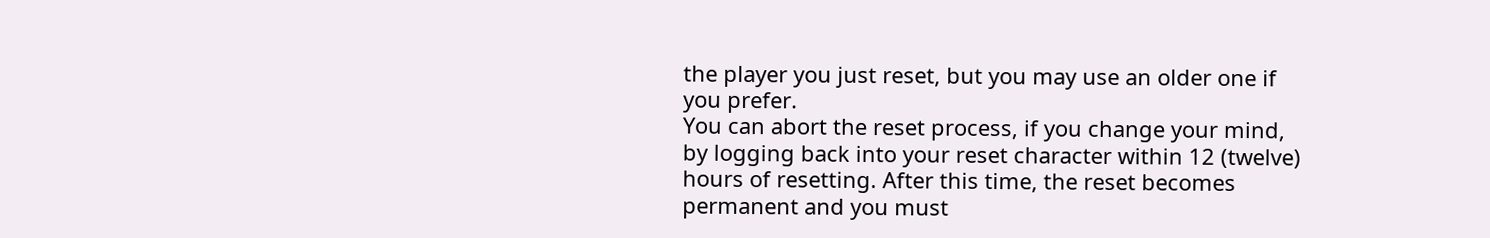the player you just reset, but you may use an older one if you prefer.
You can abort the reset process, if you change your mind, by logging back into your reset character within 12 (twelve) hours of resetting. After this time, the reset becomes permanent and you must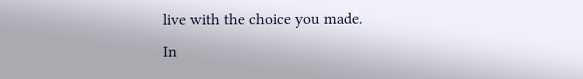live with the choice you made.
In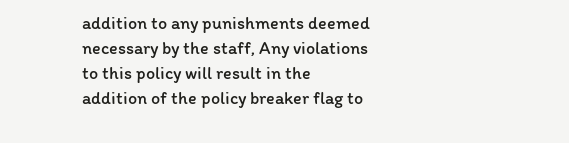addition to any punishments deemed necessary by the staff, Any violations to this policy will result in the addition of the policy breaker flag to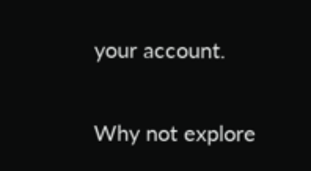your account.

Why not explore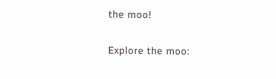the moo!

Explore the moo: